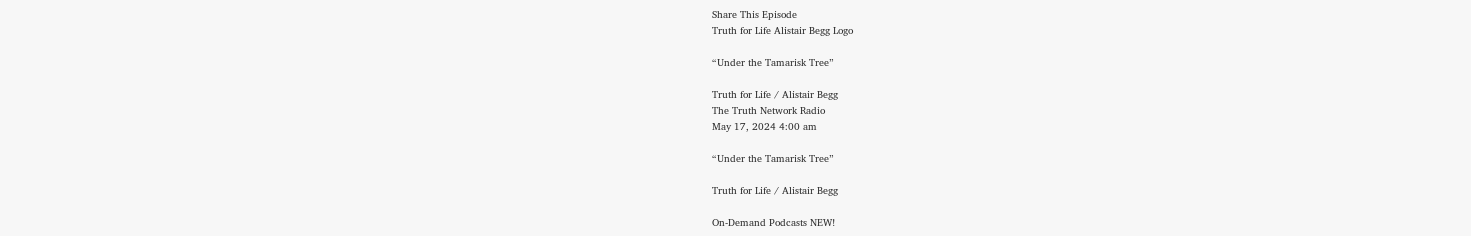Share This Episode
Truth for Life Alistair Begg Logo

“Under the Tamarisk Tree”

Truth for Life / Alistair Begg
The Truth Network Radio
May 17, 2024 4:00 am

“Under the Tamarisk Tree”

Truth for Life / Alistair Begg

On-Demand Podcasts NEW!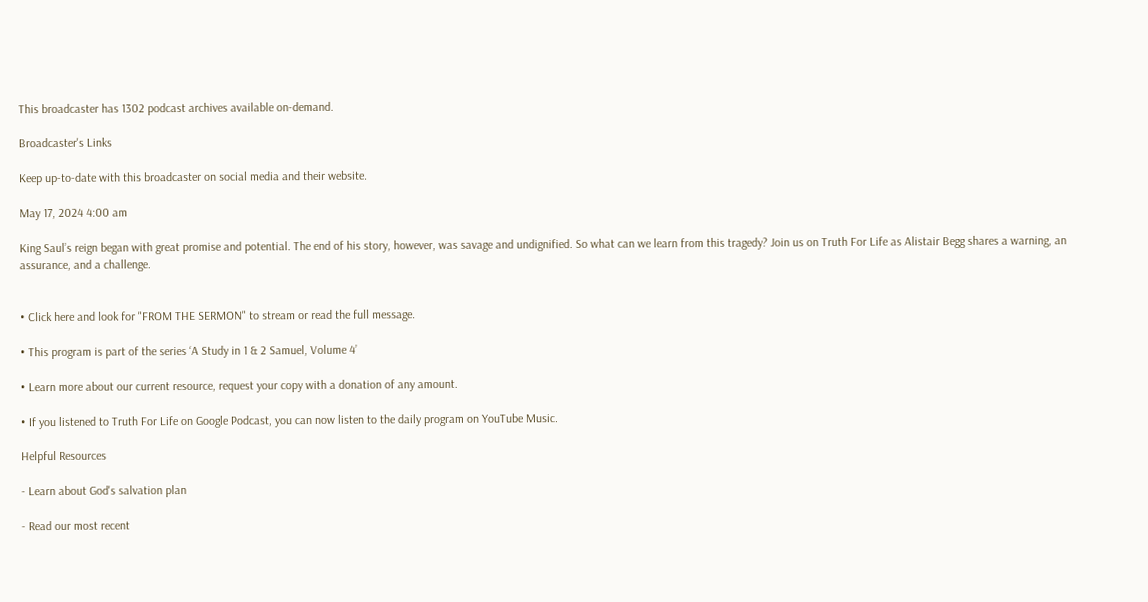This broadcaster has 1302 podcast archives available on-demand.

Broadcaster's Links

Keep up-to-date with this broadcaster on social media and their website.

May 17, 2024 4:00 am

King Saul’s reign began with great promise and potential. The end of his story, however, was savage and undignified. So what can we learn from this tragedy? Join us on Truth For Life as Alistair Begg shares a warning, an assurance, and a challenge.


• Click here and look for "FROM THE SERMON" to stream or read the full message.

• This program is part of the series ‘A Study in 1 & 2 Samuel, Volume 4’

• Learn more about our current resource, request your copy with a donation of any amount.

• If you listened to Truth For Life on Google Podcast, you can now listen to the daily program on YouTube Music.

Helpful Resources

- Learn about God's salvation plan

- Read our most recent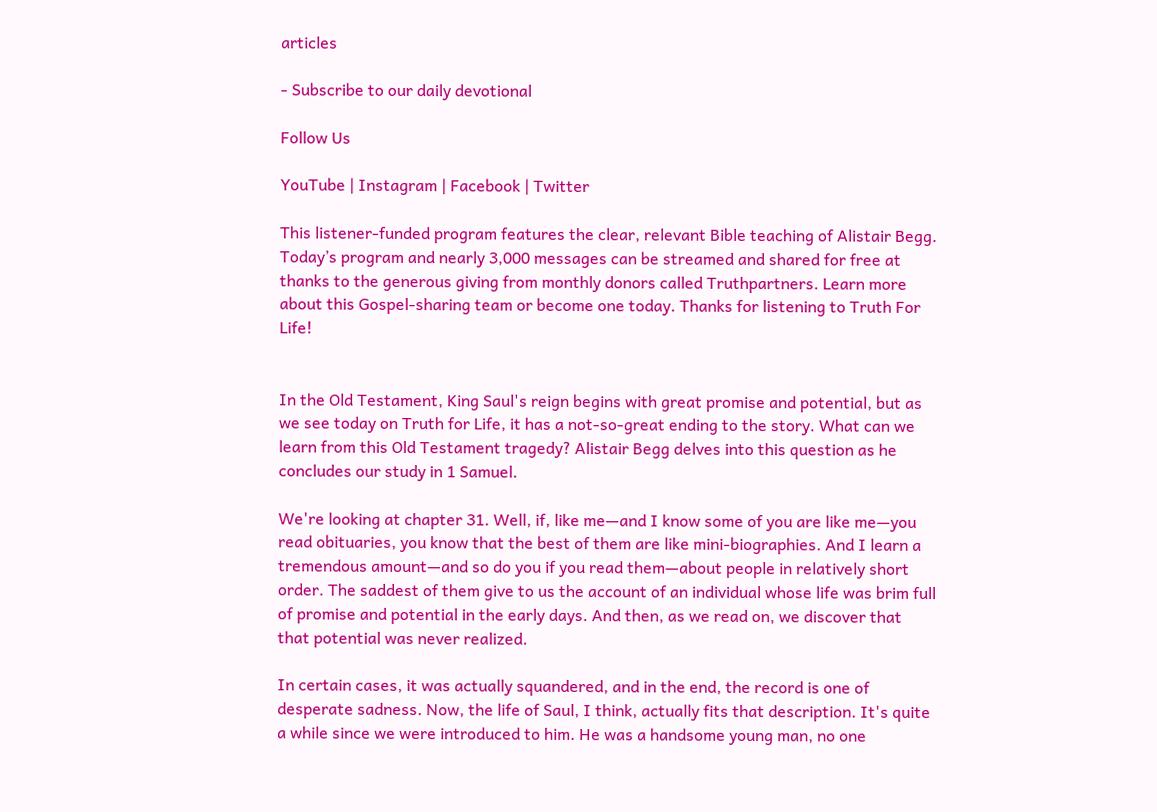articles

- Subscribe to our daily devotional

Follow Us

YouTube | Instagram | Facebook | Twitter

This listener-funded program features the clear, relevant Bible teaching of Alistair Begg. Today’s program and nearly 3,000 messages can be streamed and shared for free at thanks to the generous giving from monthly donors called Truthpartners. Learn more about this Gospel-sharing team or become one today. Thanks for listening to Truth For Life!


In the Old Testament, King Saul's reign begins with great promise and potential, but as we see today on Truth for Life, it has a not-so-great ending to the story. What can we learn from this Old Testament tragedy? Alistair Begg delves into this question as he concludes our study in 1 Samuel.

We're looking at chapter 31. Well, if, like me—and I know some of you are like me—you read obituaries, you know that the best of them are like mini-biographies. And I learn a tremendous amount—and so do you if you read them—about people in relatively short order. The saddest of them give to us the account of an individual whose life was brim full of promise and potential in the early days. And then, as we read on, we discover that that potential was never realized.

In certain cases, it was actually squandered, and in the end, the record is one of desperate sadness. Now, the life of Saul, I think, actually fits that description. It's quite a while since we were introduced to him. He was a handsome young man, no one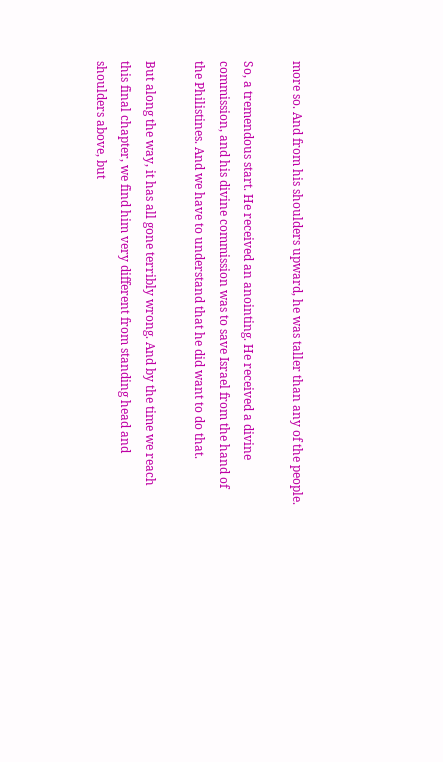more so. And from his shoulders upward, he was taller than any of the people.

So, a tremendous start. He received an anointing. He received a divine commission, and his divine commission was to save Israel from the hand of the Philistines. And we have to understand that he did want to do that.

But along the way, it has all gone terribly wrong. And by the time we reach this final chapter, we find him very different from standing head and shoulders above, but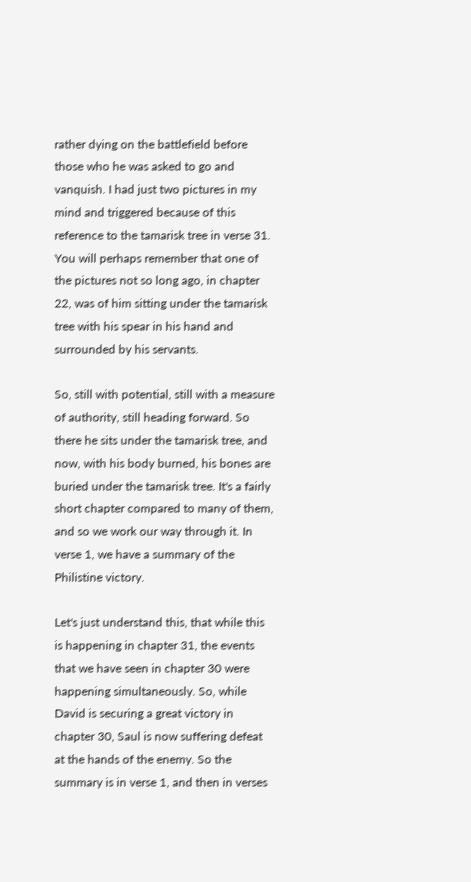rather dying on the battlefield before those who he was asked to go and vanquish. I had just two pictures in my mind and triggered because of this reference to the tamarisk tree in verse 31. You will perhaps remember that one of the pictures not so long ago, in chapter 22, was of him sitting under the tamarisk tree with his spear in his hand and surrounded by his servants.

So, still with potential, still with a measure of authority, still heading forward. So there he sits under the tamarisk tree, and now, with his body burned, his bones are buried under the tamarisk tree. It's a fairly short chapter compared to many of them, and so we work our way through it. In verse 1, we have a summary of the Philistine victory.

Let's just understand this, that while this is happening in chapter 31, the events that we have seen in chapter 30 were happening simultaneously. So, while David is securing a great victory in chapter 30, Saul is now suffering defeat at the hands of the enemy. So the summary is in verse 1, and then in verses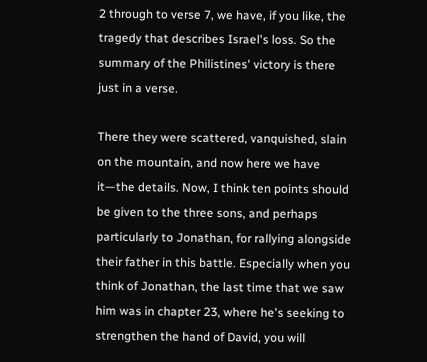2 through to verse 7, we have, if you like, the tragedy that describes Israel's loss. So the summary of the Philistines' victory is there just in a verse.

There they were scattered, vanquished, slain on the mountain, and now here we have it—the details. Now, I think ten points should be given to the three sons, and perhaps particularly to Jonathan, for rallying alongside their father in this battle. Especially when you think of Jonathan, the last time that we saw him was in chapter 23, where he's seeking to strengthen the hand of David, you will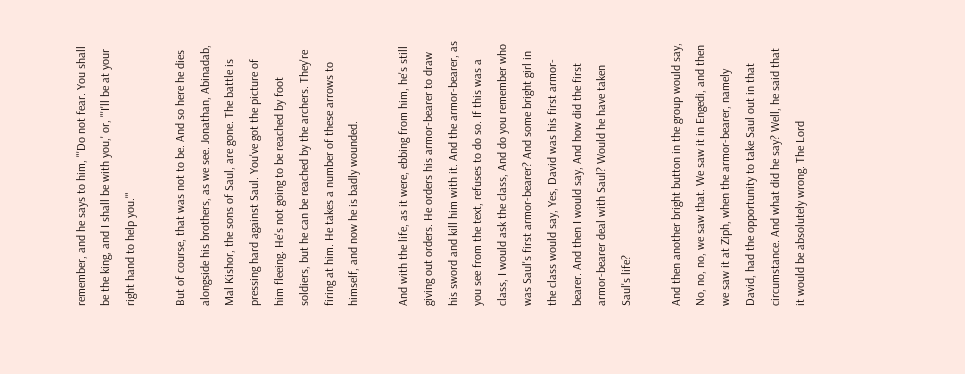remember, and he says to him, "'Do not fear. You shall be the king, and I shall be with you,' or, "'I'll be at your right hand to help you.'"

But of course, that was not to be. And so here he dies alongside his brothers, as we see. Jonathan, Abinadab, Mal Kishor, the sons of Saul, are gone. The battle is pressing hard against Saul. You've got the picture of him fleeing. He's not going to be reached by foot soldiers, but he can be reached by the archers. They're firing at him. He takes a number of these arrows to himself, and now he is badly wounded.

And with the life, as it were, ebbing from him, he's still giving out orders. He orders his armor-bearer to draw his sword and kill him with it. And the armor-bearer, as you see from the text, refuses to do so. If this was a class, I would ask the class, And do you remember who was Saul's first armor-bearer? And some bright girl in the class would say, Yes, David was his first armor-bearer. And then I would say, And how did the first armor-bearer deal with Saul? Would he have taken Saul's life?

And then another bright button in the group would say, No, no, no, we saw that. We saw it in Engedi, and then we saw it at Ziph, when the armor-bearer, namely David, had the opportunity to take Saul out in that circumstance. And what did he say? Well, he said that it would be absolutely wrong. The Lord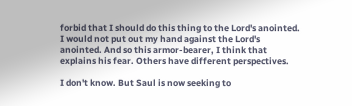forbid that I should do this thing to the Lord's anointed. I would not put out my hand against the Lord's anointed. And so this armor-bearer, I think that explains his fear. Others have different perspectives.

I don't know. But Saul is now seeking to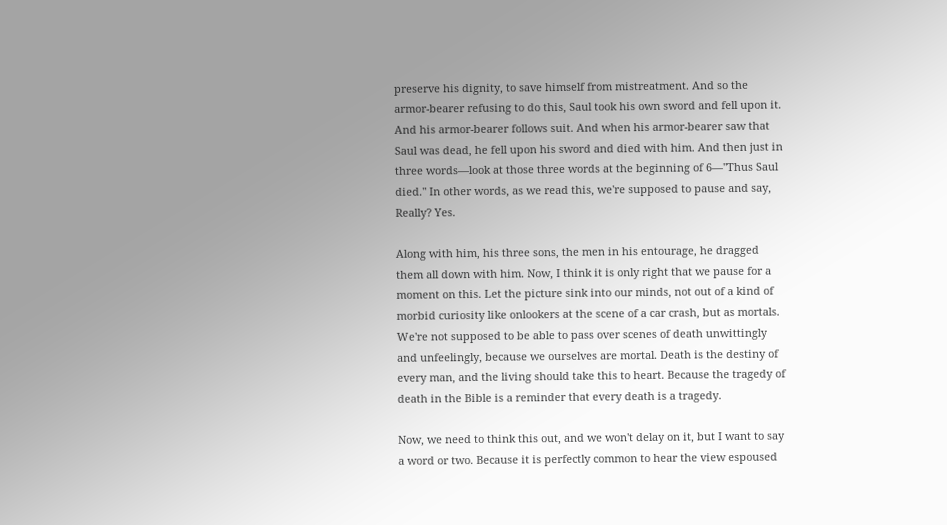preserve his dignity, to save himself from mistreatment. And so the armor-bearer refusing to do this, Saul took his own sword and fell upon it. And his armor-bearer follows suit. And when his armor-bearer saw that Saul was dead, he fell upon his sword and died with him. And then just in three words—look at those three words at the beginning of 6—"Thus Saul died." In other words, as we read this, we're supposed to pause and say, Really? Yes.

Along with him, his three sons, the men in his entourage, he dragged them all down with him. Now, I think it is only right that we pause for a moment on this. Let the picture sink into our minds, not out of a kind of morbid curiosity like onlookers at the scene of a car crash, but as mortals. We're not supposed to be able to pass over scenes of death unwittingly and unfeelingly, because we ourselves are mortal. Death is the destiny of every man, and the living should take this to heart. Because the tragedy of death in the Bible is a reminder that every death is a tragedy.

Now, we need to think this out, and we won't delay on it, but I want to say a word or two. Because it is perfectly common to hear the view espoused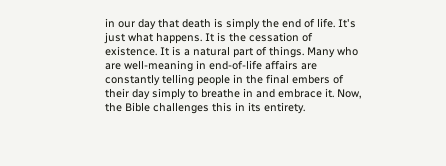in our day that death is simply the end of life. It's just what happens. It is the cessation of existence. It is a natural part of things. Many who are well-meaning in end-of-life affairs are constantly telling people in the final embers of their day simply to breathe in and embrace it. Now, the Bible challenges this in its entirety.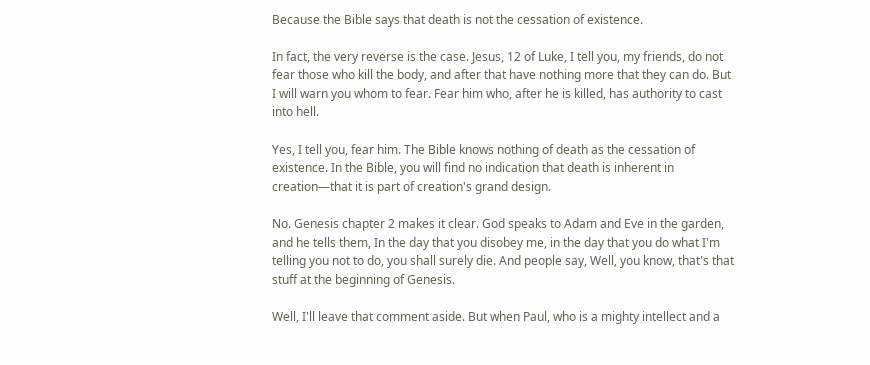Because the Bible says that death is not the cessation of existence.

In fact, the very reverse is the case. Jesus, 12 of Luke, I tell you, my friends, do not fear those who kill the body, and after that have nothing more that they can do. But I will warn you whom to fear. Fear him who, after he is killed, has authority to cast into hell.

Yes, I tell you, fear him. The Bible knows nothing of death as the cessation of existence. In the Bible, you will find no indication that death is inherent in creation—that it is part of creation's grand design.

No. Genesis chapter 2 makes it clear. God speaks to Adam and Eve in the garden, and he tells them, In the day that you disobey me, in the day that you do what I'm telling you not to do, you shall surely die. And people say, Well, you know, that's that stuff at the beginning of Genesis.

Well, I'll leave that comment aside. But when Paul, who is a mighty intellect and a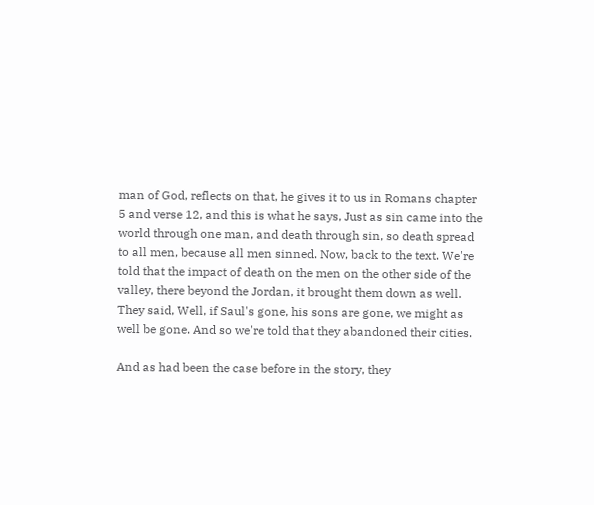man of God, reflects on that, he gives it to us in Romans chapter 5 and verse 12, and this is what he says, Just as sin came into the world through one man, and death through sin, so death spread to all men, because all men sinned. Now, back to the text. We're told that the impact of death on the men on the other side of the valley, there beyond the Jordan, it brought them down as well. They said, Well, if Saul's gone, his sons are gone, we might as well be gone. And so we're told that they abandoned their cities.

And as had been the case before in the story, they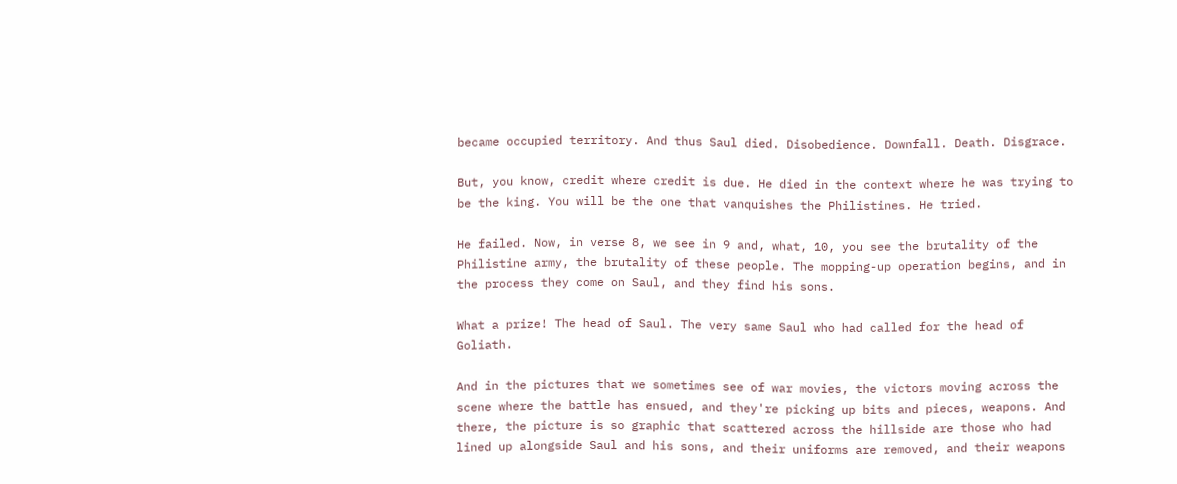became occupied territory. And thus Saul died. Disobedience. Downfall. Death. Disgrace.

But, you know, credit where credit is due. He died in the context where he was trying to be the king. You will be the one that vanquishes the Philistines. He tried.

He failed. Now, in verse 8, we see in 9 and, what, 10, you see the brutality of the Philistine army, the brutality of these people. The mopping-up operation begins, and in the process they come on Saul, and they find his sons.

What a prize! The head of Saul. The very same Saul who had called for the head of Goliath.

And in the pictures that we sometimes see of war movies, the victors moving across the scene where the battle has ensued, and they're picking up bits and pieces, weapons. And there, the picture is so graphic that scattered across the hillside are those who had lined up alongside Saul and his sons, and their uniforms are removed, and their weapons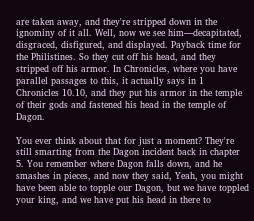are taken away, and they're stripped down in the ignominy of it all. Well, now we see him—decapitated, disgraced, disfigured, and displayed. Payback time for the Philistines. So they cut off his head, and they stripped off his armor. In Chronicles, where you have parallel passages to this, it actually says in 1 Chronicles 10.10, and they put his armor in the temple of their gods and fastened his head in the temple of Dagon.

You ever think about that for just a moment? They're still smarting from the Dagon incident back in chapter 5. You remember where Dagon falls down, and he smashes in pieces, and now they said, Yeah, you might have been able to topple our Dagon, but we have toppled your king, and we have put his head in there to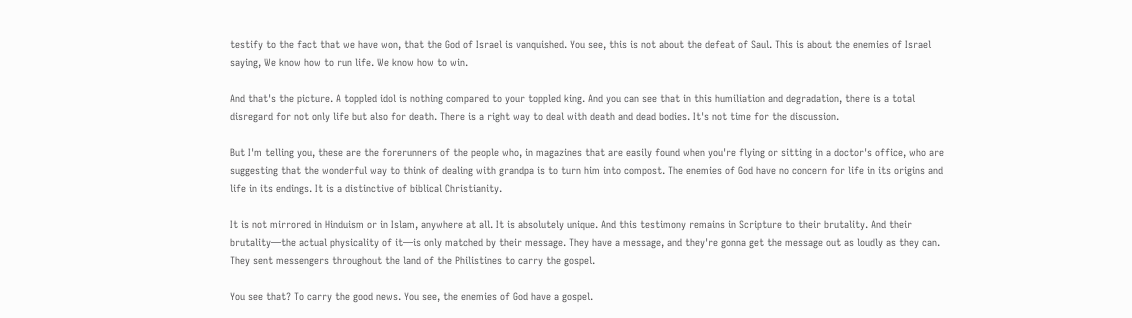testify to the fact that we have won, that the God of Israel is vanquished. You see, this is not about the defeat of Saul. This is about the enemies of Israel saying, We know how to run life. We know how to win.

And that's the picture. A toppled idol is nothing compared to your toppled king. And you can see that in this humiliation and degradation, there is a total disregard for not only life but also for death. There is a right way to deal with death and dead bodies. It's not time for the discussion.

But I'm telling you, these are the forerunners of the people who, in magazines that are easily found when you're flying or sitting in a doctor's office, who are suggesting that the wonderful way to think of dealing with grandpa is to turn him into compost. The enemies of God have no concern for life in its origins and life in its endings. It is a distinctive of biblical Christianity.

It is not mirrored in Hinduism or in Islam, anywhere at all. It is absolutely unique. And this testimony remains in Scripture to their brutality. And their brutality—the actual physicality of it—is only matched by their message. They have a message, and they're gonna get the message out as loudly as they can. They sent messengers throughout the land of the Philistines to carry the gospel.

You see that? To carry the good news. You see, the enemies of God have a gospel.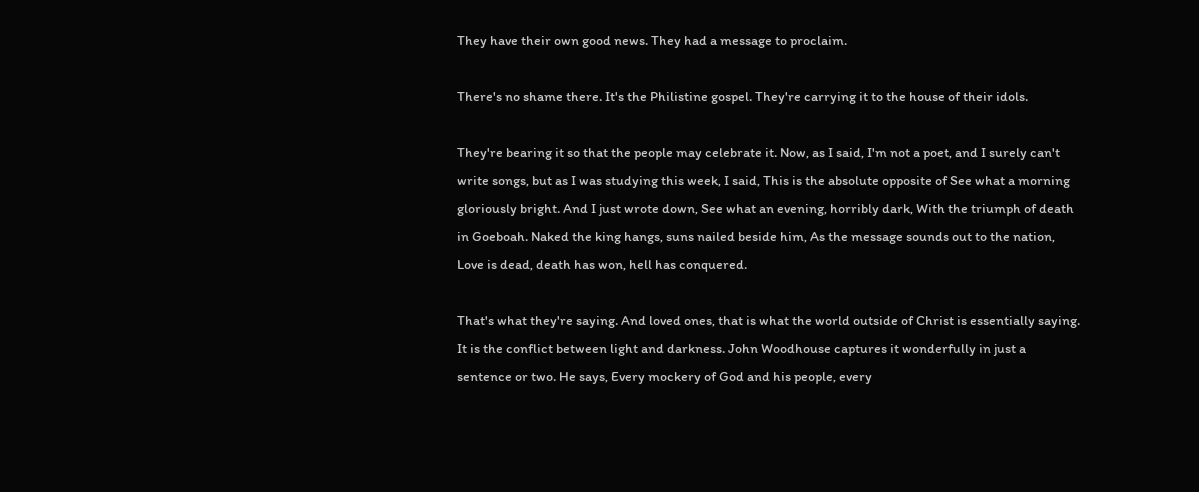They have their own good news. They had a message to proclaim.

There's no shame there. It's the Philistine gospel. They're carrying it to the house of their idols.

They're bearing it so that the people may celebrate it. Now, as I said, I'm not a poet, and I surely can't write songs, but as I was studying this week, I said, This is the absolute opposite of See what a morning gloriously bright. And I just wrote down, See what an evening, horribly dark, With the triumph of death in Goeboah. Naked the king hangs, suns nailed beside him, As the message sounds out to the nation, Love is dead, death has won, hell has conquered.

That's what they're saying. And loved ones, that is what the world outside of Christ is essentially saying. It is the conflict between light and darkness. John Woodhouse captures it wonderfully in just a sentence or two. He says, Every mockery of God and his people, every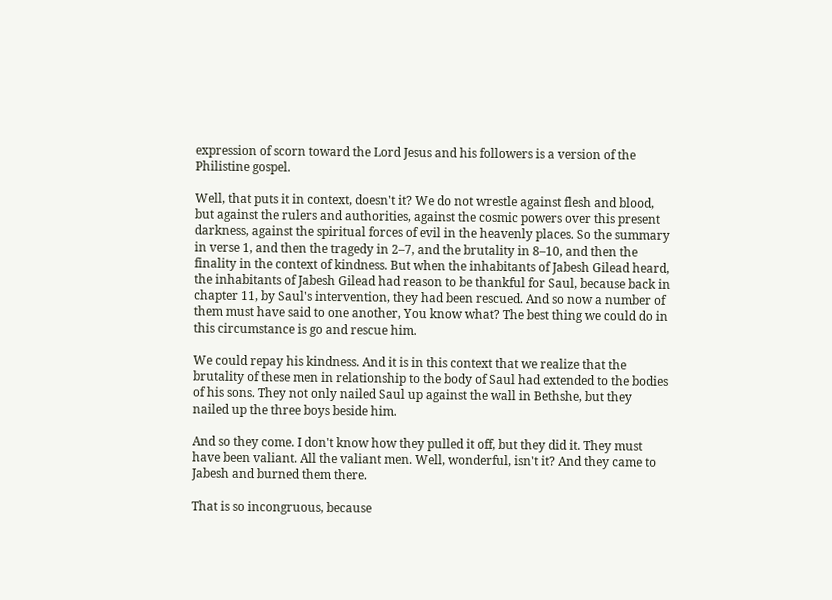expression of scorn toward the Lord Jesus and his followers is a version of the Philistine gospel.

Well, that puts it in context, doesn't it? We do not wrestle against flesh and blood, but against the rulers and authorities, against the cosmic powers over this present darkness, against the spiritual forces of evil in the heavenly places. So the summary in verse 1, and then the tragedy in 2–7, and the brutality in 8–10, and then the finality in the context of kindness. But when the inhabitants of Jabesh Gilead heard, the inhabitants of Jabesh Gilead had reason to be thankful for Saul, because back in chapter 11, by Saul's intervention, they had been rescued. And so now a number of them must have said to one another, You know what? The best thing we could do in this circumstance is go and rescue him.

We could repay his kindness. And it is in this context that we realize that the brutality of these men in relationship to the body of Saul had extended to the bodies of his sons. They not only nailed Saul up against the wall in Bethshe, but they nailed up the three boys beside him.

And so they come. I don't know how they pulled it off, but they did it. They must have been valiant. All the valiant men. Well, wonderful, isn't it? And they came to Jabesh and burned them there.

That is so incongruous, because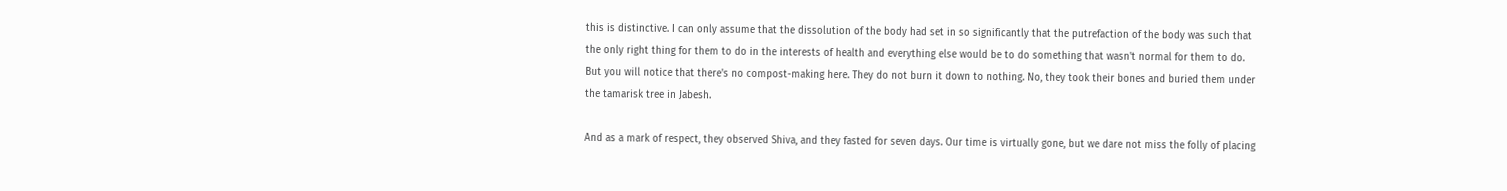this is distinctive. I can only assume that the dissolution of the body had set in so significantly that the putrefaction of the body was such that the only right thing for them to do in the interests of health and everything else would be to do something that wasn't normal for them to do. But you will notice that there's no compost-making here. They do not burn it down to nothing. No, they took their bones and buried them under the tamarisk tree in Jabesh.

And as a mark of respect, they observed Shiva, and they fasted for seven days. Our time is virtually gone, but we dare not miss the folly of placing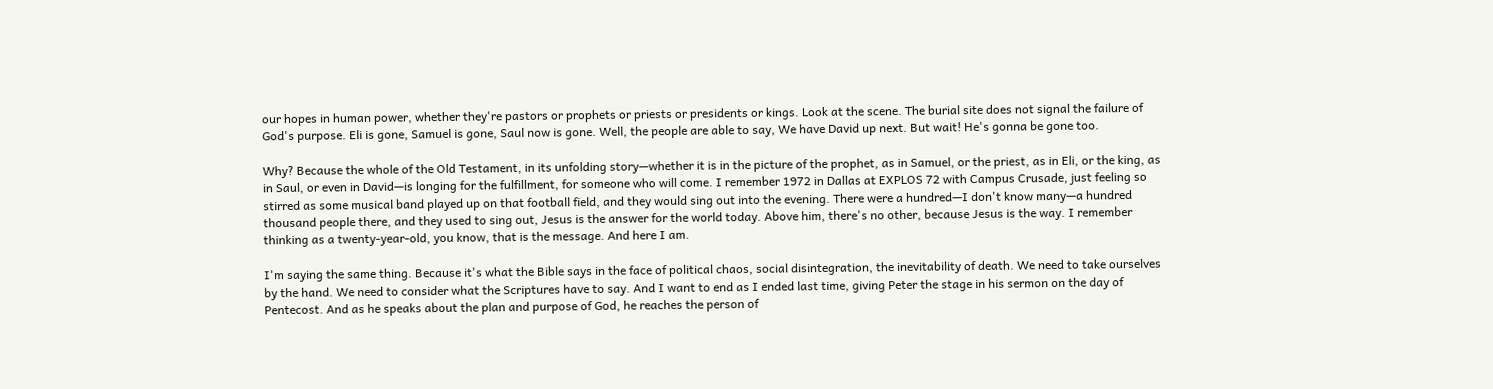our hopes in human power, whether they're pastors or prophets or priests or presidents or kings. Look at the scene. The burial site does not signal the failure of God's purpose. Eli is gone, Samuel is gone, Saul now is gone. Well, the people are able to say, We have David up next. But wait! He's gonna be gone too.

Why? Because the whole of the Old Testament, in its unfolding story—whether it is in the picture of the prophet, as in Samuel, or the priest, as in Eli, or the king, as in Saul, or even in David—is longing for the fulfillment, for someone who will come. I remember 1972 in Dallas at EXPLOS 72 with Campus Crusade, just feeling so stirred as some musical band played up on that football field, and they would sing out into the evening. There were a hundred—I don't know many—a hundred thousand people there, and they used to sing out, Jesus is the answer for the world today. Above him, there's no other, because Jesus is the way. I remember thinking as a twenty-year-old, you know, that is the message. And here I am.

I'm saying the same thing. Because it's what the Bible says in the face of political chaos, social disintegration, the inevitability of death. We need to take ourselves by the hand. We need to consider what the Scriptures have to say. And I want to end as I ended last time, giving Peter the stage in his sermon on the day of Pentecost. And as he speaks about the plan and purpose of God, he reaches the person of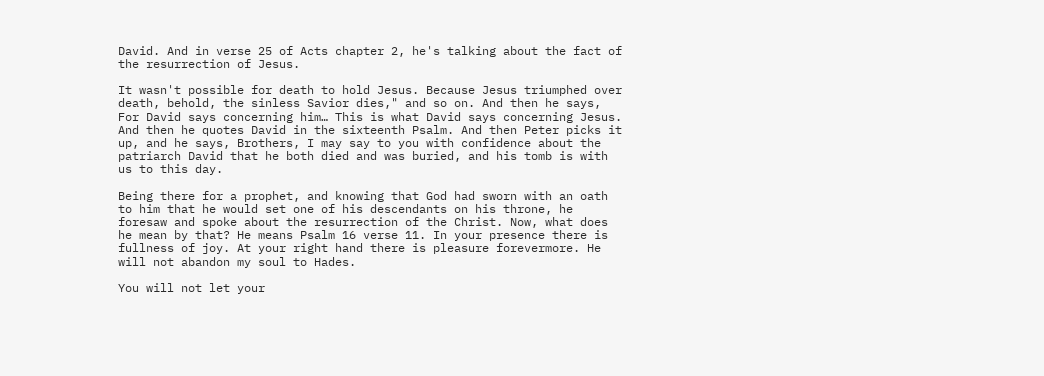David. And in verse 25 of Acts chapter 2, he's talking about the fact of the resurrection of Jesus.

It wasn't possible for death to hold Jesus. Because Jesus triumphed over death, behold, the sinless Savior dies," and so on. And then he says, For David says concerning him… This is what David says concerning Jesus. And then he quotes David in the sixteenth Psalm. And then Peter picks it up, and he says, Brothers, I may say to you with confidence about the patriarch David that he both died and was buried, and his tomb is with us to this day.

Being there for a prophet, and knowing that God had sworn with an oath to him that he would set one of his descendants on his throne, he foresaw and spoke about the resurrection of the Christ. Now, what does he mean by that? He means Psalm 16 verse 11. In your presence there is fullness of joy. At your right hand there is pleasure forevermore. He will not abandon my soul to Hades.

You will not let your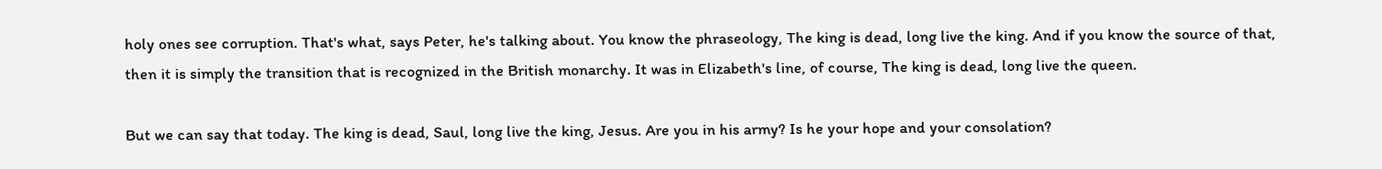holy ones see corruption. That's what, says Peter, he's talking about. You know the phraseology, The king is dead, long live the king. And if you know the source of that, then it is simply the transition that is recognized in the British monarchy. It was in Elizabeth's line, of course, The king is dead, long live the queen.

But we can say that today. The king is dead, Saul, long live the king, Jesus. Are you in his army? Is he your hope and your consolation?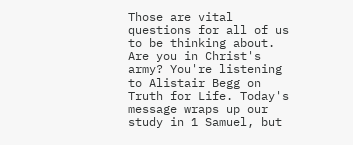Those are vital questions for all of us to be thinking about. Are you in Christ's army? You're listening to Alistair Begg on Truth for Life. Today's message wraps up our study in 1 Samuel, but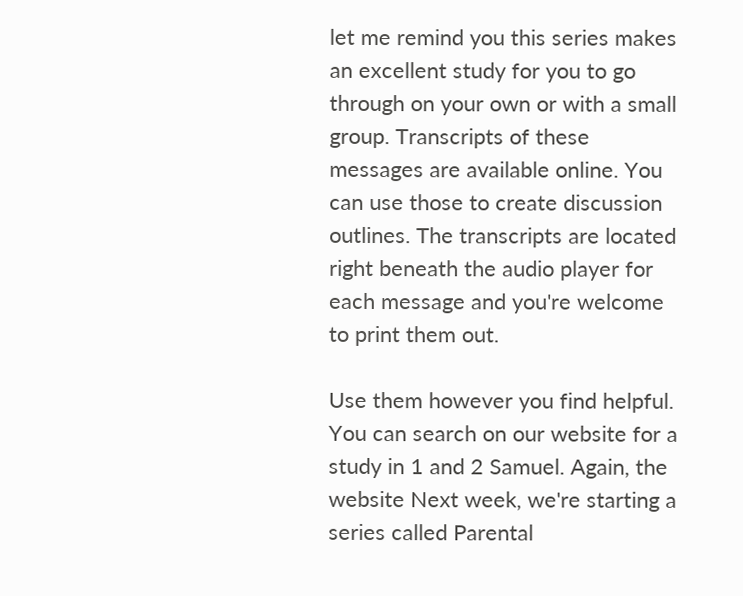let me remind you this series makes an excellent study for you to go through on your own or with a small group. Transcripts of these messages are available online. You can use those to create discussion outlines. The transcripts are located right beneath the audio player for each message and you're welcome to print them out.

Use them however you find helpful. You can search on our website for a study in 1 and 2 Samuel. Again, the website Next week, we're starting a series called Parental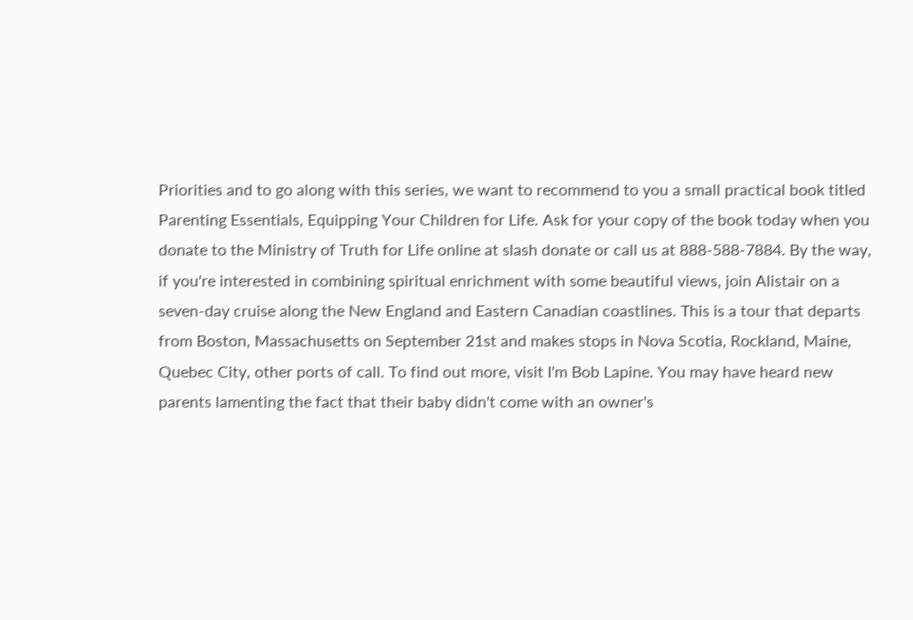Priorities and to go along with this series, we want to recommend to you a small practical book titled Parenting Essentials, Equipping Your Children for Life. Ask for your copy of the book today when you donate to the Ministry of Truth for Life online at slash donate or call us at 888-588-7884. By the way, if you're interested in combining spiritual enrichment with some beautiful views, join Alistair on a seven-day cruise along the New England and Eastern Canadian coastlines. This is a tour that departs from Boston, Massachusetts on September 21st and makes stops in Nova Scotia, Rockland, Maine, Quebec City, other ports of call. To find out more, visit I'm Bob Lapine. You may have heard new parents lamenting the fact that their baby didn't come with an owner's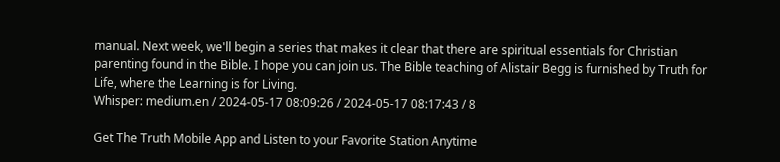manual. Next week, we'll begin a series that makes it clear that there are spiritual essentials for Christian parenting found in the Bible. I hope you can join us. The Bible teaching of Alistair Begg is furnished by Truth for Life, where the Learning is for Living.
Whisper: medium.en / 2024-05-17 08:09:26 / 2024-05-17 08:17:43 / 8

Get The Truth Mobile App and Listen to your Favorite Station Anytime